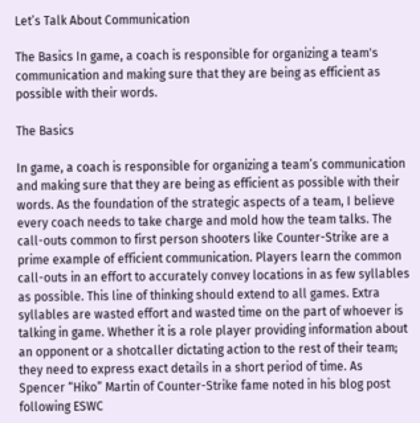Let’s Talk About Communication

The Basics In game, a coach is responsible for organizing a team's communication and making sure that they are being as efficient as possible with their words.

The Basics

In game, a coach is responsible for organizing a team’s communication and making sure that they are being as efficient as possible with their words. As the foundation of the strategic aspects of a team, I believe every coach needs to take charge and mold how the team talks. The call-outs common to first person shooters like Counter-Strike are a prime example of efficient communication. Players learn the common call-outs in an effort to accurately convey locations in as few syllables as possible. This line of thinking should extend to all games. Extra syllables are wasted effort and wasted time on the part of whoever is talking in game. Whether it is a role player providing information about an opponent or a shotcaller dictating action to the rest of their team; they need to express exact details in a short period of time. As
Spencer “Hiko” Martin of Counter-Strike fame noted in his blog post following ESWC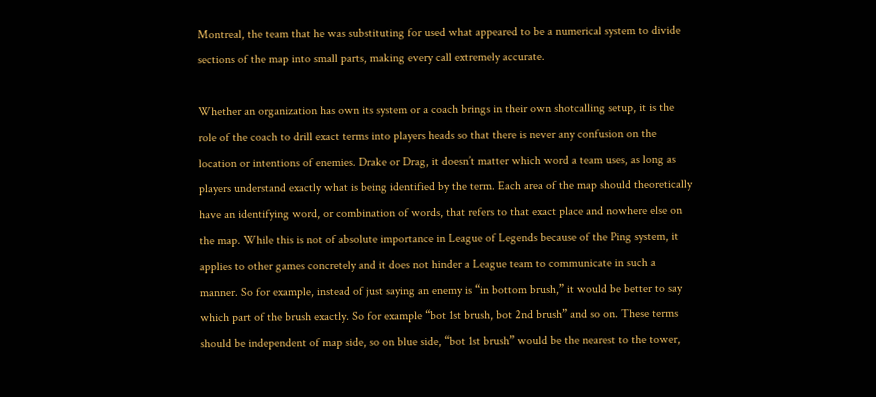Montreal, the team that he was substituting for used what appeared to be a numerical system to divide sections of the map into small parts, making every call extremely accurate.

Whether an organization has own its system or a coach brings in their own shotcalling setup, it is the role of the coach to drill exact terms into players heads so that there is never any confusion on the location or intentions of enemies. Drake or Drag, it doesn’t matter which word a team uses, as long as players understand exactly what is being identified by the term. Each area of the map should theoretically have an identifying word, or combination of words, that refers to that exact place and nowhere else on the map. While this is not of absolute importance in League of Legends because of the Ping system, it applies to other games concretely and it does not hinder a League team to communicate in such a manner. So for example, instead of just saying an enemy is “in bottom brush,” it would be better to say which part of the brush exactly. So for example “bot 1st brush, bot 2nd brush” and so on. These terms should be independent of map side, so on blue side, “bot 1st brush” would be the nearest to the tower,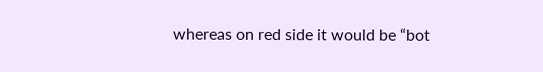whereas on red side it would be “bot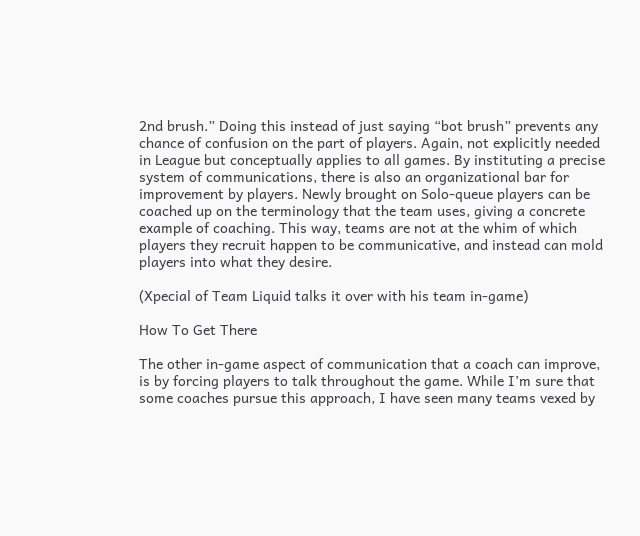2nd brush.” Doing this instead of just saying “bot brush” prevents any chance of confusion on the part of players. Again, not explicitly needed in League but conceptually applies to all games. By instituting a precise system of communications, there is also an organizational bar for improvement by players. Newly brought on Solo-queue players can be coached up on the terminology that the team uses, giving a concrete example of coaching. This way, teams are not at the whim of which players they recruit happen to be communicative, and instead can mold players into what they desire.

(Xpecial of Team Liquid talks it over with his team in-game)

How To Get There

The other in-game aspect of communication that a coach can improve, is by forcing players to talk throughout the game. While I’m sure that some coaches pursue this approach, I have seen many teams vexed by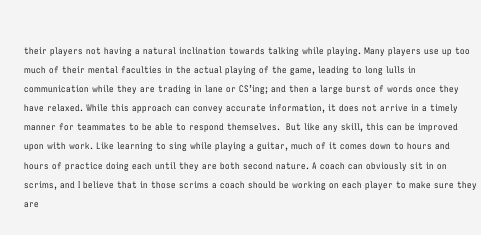their players not having a natural inclination towards talking while playing. Many players use up too much of their mental faculties in the actual playing of the game, leading to long lulls in communication while they are trading in lane or CS’ing; and then a large burst of words once they have relaxed. While this approach can convey accurate information, it does not arrive in a timely manner for teammates to be able to respond themselves.  But like any skill, this can be improved upon with work. Like learning to sing while playing a guitar, much of it comes down to hours and hours of practice doing each until they are both second nature. A coach can obviously sit in on scrims, and I believe that in those scrims a coach should be working on each player to make sure they are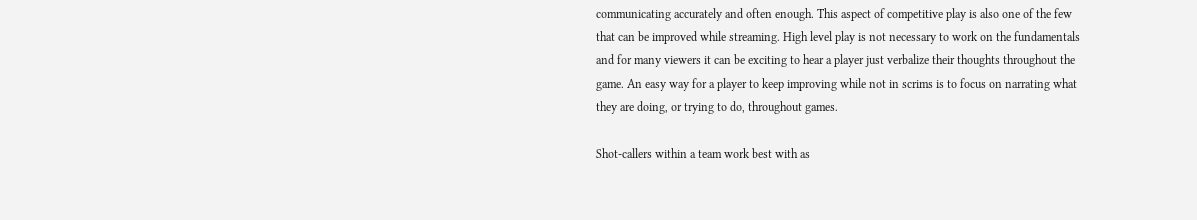communicating accurately and often enough. This aspect of competitive play is also one of the few that can be improved while streaming. High level play is not necessary to work on the fundamentals and for many viewers it can be exciting to hear a player just verbalize their thoughts throughout the game. An easy way for a player to keep improving while not in scrims is to focus on narrating what they are doing, or trying to do, throughout games.

Shot-callers within a team work best with as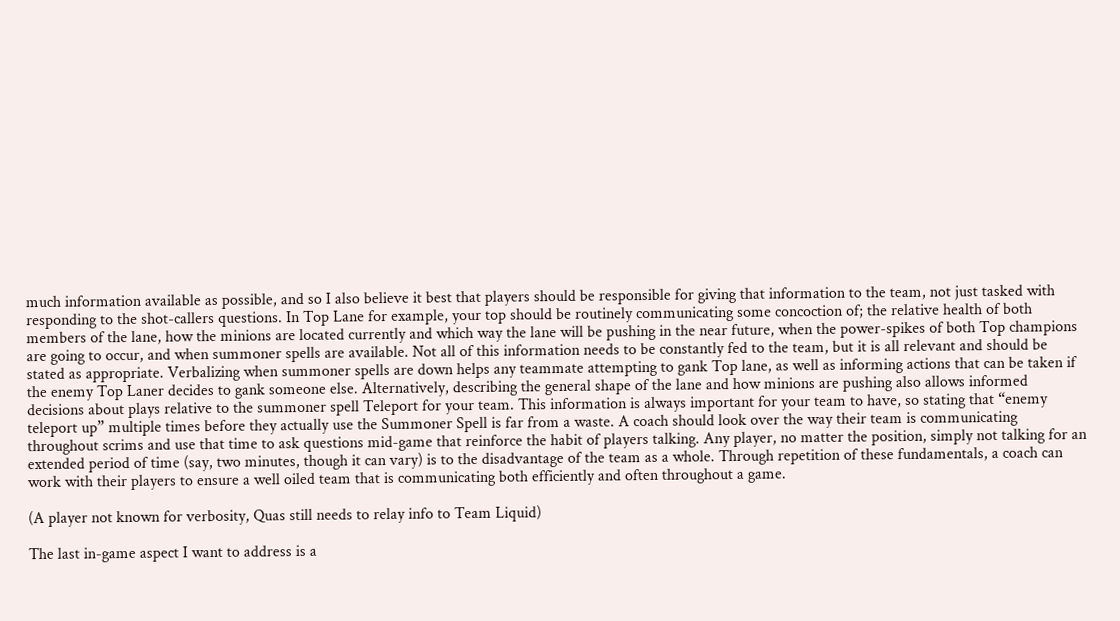much information available as possible, and so I also believe it best that players should be responsible for giving that information to the team, not just tasked with responding to the shot-callers questions. In Top Lane for example, your top should be routinely communicating some concoction of; the relative health of both members of the lane, how the minions are located currently and which way the lane will be pushing in the near future, when the power-spikes of both Top champions are going to occur, and when summoner spells are available. Not all of this information needs to be constantly fed to the team, but it is all relevant and should be stated as appropriate. Verbalizing when summoner spells are down helps any teammate attempting to gank Top lane, as well as informing actions that can be taken if the enemy Top Laner decides to gank someone else. Alternatively, describing the general shape of the lane and how minions are pushing also allows informed decisions about plays relative to the summoner spell Teleport for your team. This information is always important for your team to have, so stating that “enemy teleport up” multiple times before they actually use the Summoner Spell is far from a waste. A coach should look over the way their team is communicating throughout scrims and use that time to ask questions mid-game that reinforce the habit of players talking. Any player, no matter the position, simply not talking for an extended period of time (say, two minutes, though it can vary) is to the disadvantage of the team as a whole. Through repetition of these fundamentals, a coach can work with their players to ensure a well oiled team that is communicating both efficiently and often throughout a game.

(A player not known for verbosity, Quas still needs to relay info to Team Liquid)

The last in-game aspect I want to address is a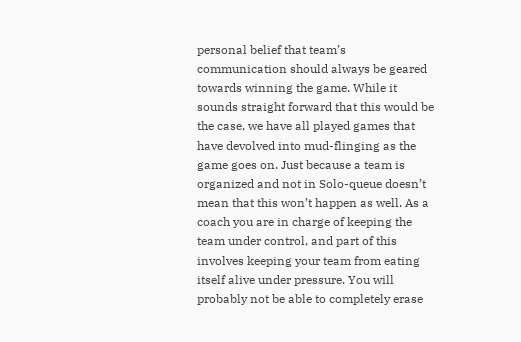personal belief that team’s communication should always be geared towards winning the game. While it sounds straight forward that this would be the case, we have all played games that have devolved into mud-flinging as the game goes on. Just because a team is organized and not in Solo-queue doesn’t mean that this won’t happen as well. As a coach you are in charge of keeping the team under control, and part of this involves keeping your team from eating itself alive under pressure. You will probably not be able to completely erase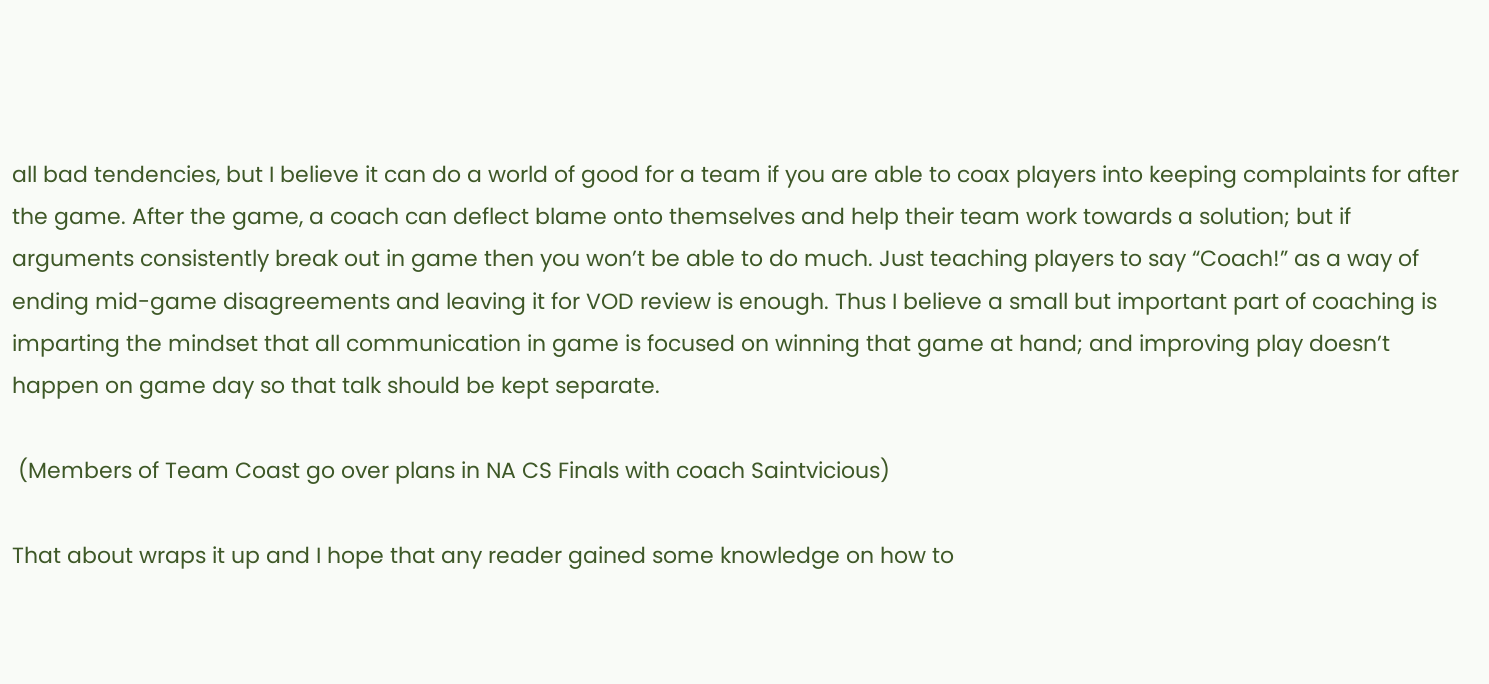all bad tendencies, but I believe it can do a world of good for a team if you are able to coax players into keeping complaints for after the game. After the game, a coach can deflect blame onto themselves and help their team work towards a solution; but if arguments consistently break out in game then you won’t be able to do much. Just teaching players to say “Coach!” as a way of ending mid-game disagreements and leaving it for VOD review is enough. Thus I believe a small but important part of coaching is imparting the mindset that all communication in game is focused on winning that game at hand; and improving play doesn’t happen on game day so that talk should be kept separate.

 (Members of Team Coast go over plans in NA CS Finals with coach Saintvicious)

That about wraps it up and I hope that any reader gained some knowledge on how to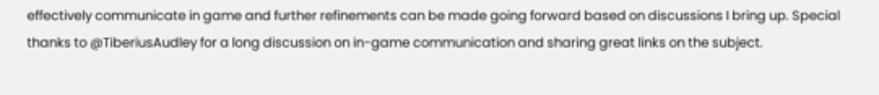effectively communicate in game and further refinements can be made going forward based on discussions I bring up. Special thanks to @TiberiusAudley for a long discussion on in-game communication and sharing great links on the subject.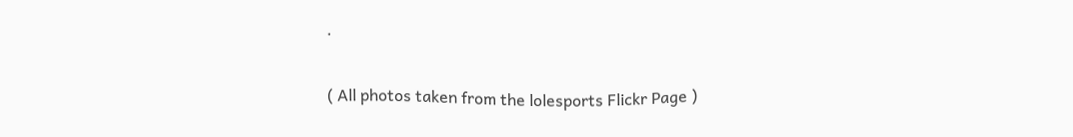.

( All photos taken from the lolesports Flickr Page )